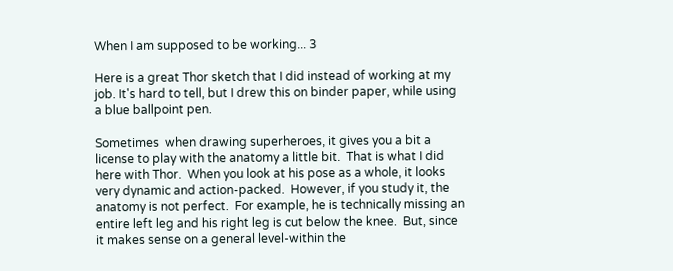When I am supposed to be working... 3

Here is a great Thor sketch that I did instead of working at my job. It's hard to tell, but I drew this on binder paper, while using a blue ballpoint pen.

Sometimes  when drawing superheroes, it gives you a bit a license to play with the anatomy a little bit.  That is what I did here with Thor.  When you look at his pose as a whole, it looks very dynamic and action-packed.  However, if you study it, the anatomy is not perfect.  For example, he is technically missing an entire left leg and his right leg is cut below the knee.  But, since it makes sense on a general level-within the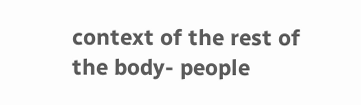context of the rest of the body- people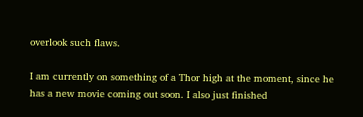overlook such flaws.

I am currently on something of a Thor high at the moment, since he has a new movie coming out soon. I also just finished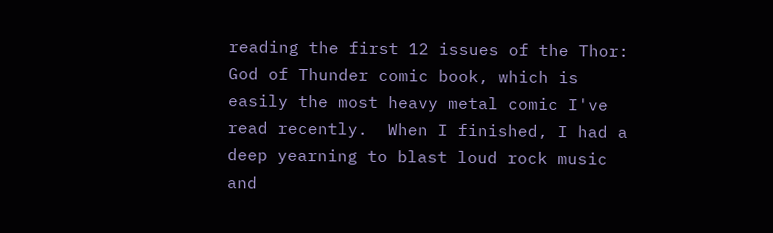reading the first 12 issues of the Thor: God of Thunder comic book, which is easily the most heavy metal comic I've read recently.  When I finished, I had a deep yearning to blast loud rock music and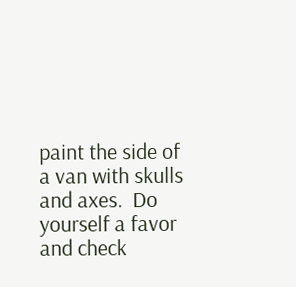paint the side of a van with skulls and axes.  Do yourself a favor and check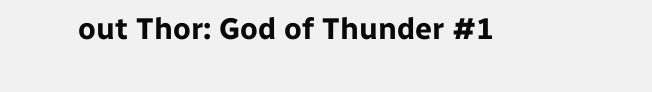out Thor: God of Thunder #1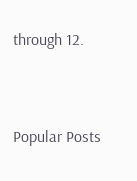through 12.


Popular Posts